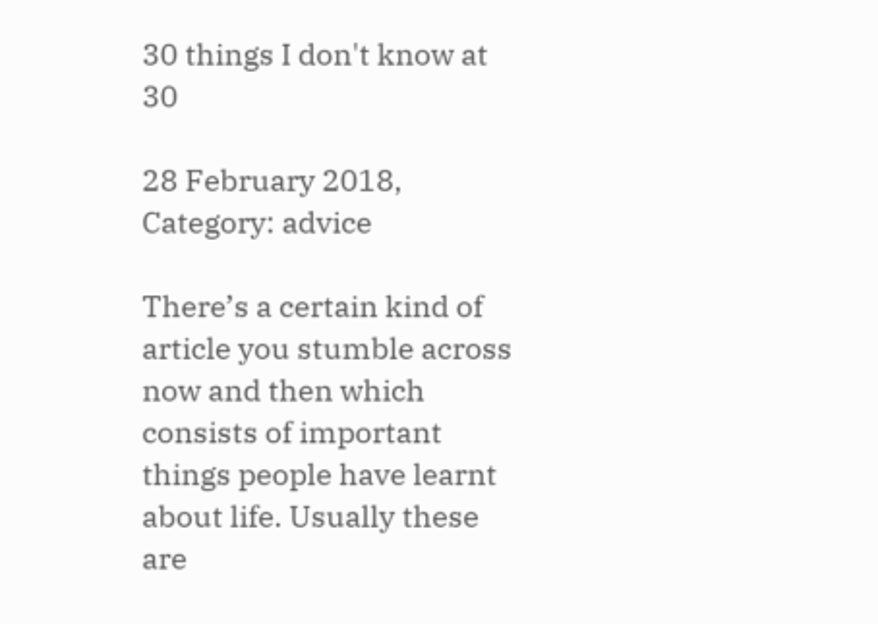30 things I don't know at 30

28 February 2018, Category: advice

There’s a certain kind of article you stumble across now and then which consists of important things people have learnt about life. Usually these are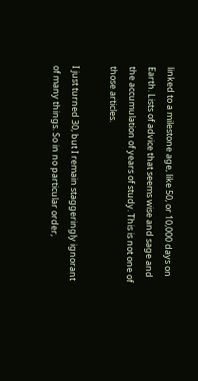linked to a milestone age, like 50, or 10,000 days on Earth. Lists of advice that seems wise and sage and the accumulation of years of study. This is not one of those articles.

I just turned 30, but I remain staggeringly ignorant of many things. So in no particular order,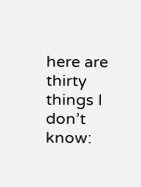here are thirty things I don’t know: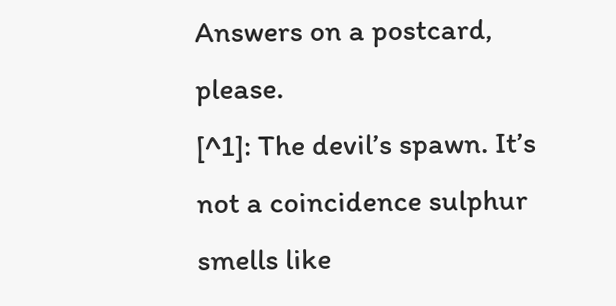Answers on a postcard, please.
[^1]: The devil’s spawn. It’s not a coincidence sulphur smells like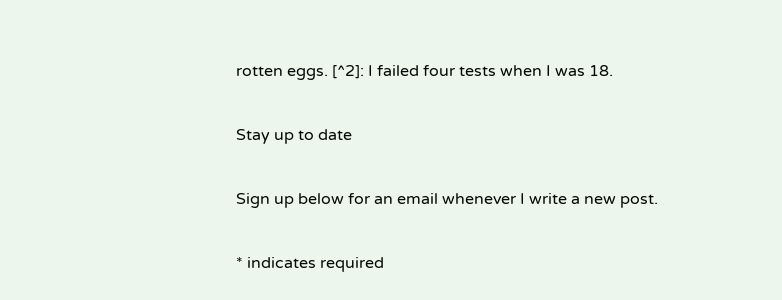rotten eggs. [^2]: I failed four tests when I was 18.

Stay up to date

Sign up below for an email whenever I write a new post.

* indicates required